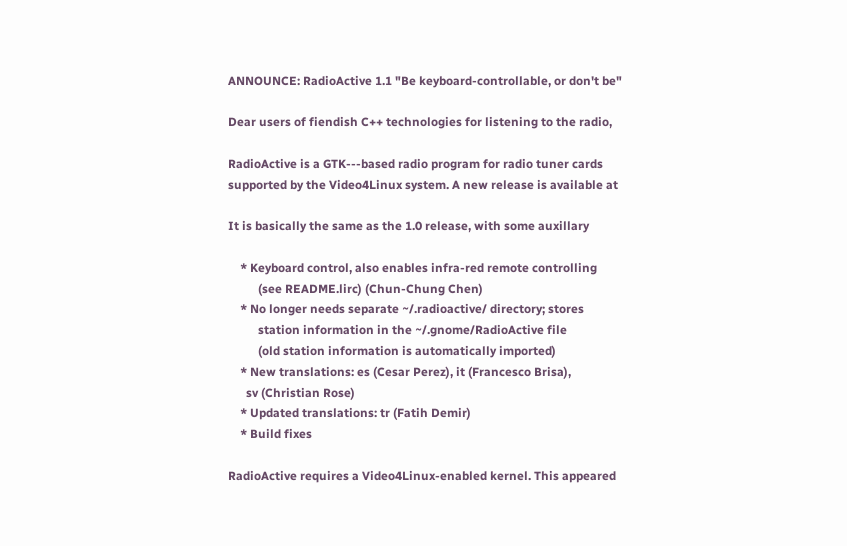ANNOUNCE: RadioActive 1.1 "Be keyboard-controllable, or don't be"

Dear users of fiendish C++ technologies for listening to the radio,

RadioActive is a GTK---based radio program for radio tuner cards
supported by the Video4Linux system. A new release is available at

It is basically the same as the 1.0 release, with some auxillary

    * Keyboard control, also enables infra-red remote controlling
          (see README.lirc) (Chun-Chung Chen)
    * No longer needs separate ~/.radioactive/ directory; stores
          station information in the ~/.gnome/RadioActive file
          (old station information is automatically imported)
    * New translations: es (Cesar Perez), it (Francesco Brisa),
      sv (Christian Rose)
    * Updated translations: tr (Fatih Demir)
    * Build fixes

RadioActive requires a Video4Linux-enabled kernel. This appeared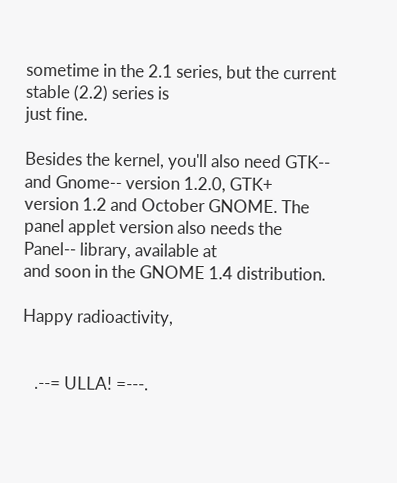sometime in the 2.1 series, but the current stable (2.2) series is
just fine.

Besides the kernel, you'll also need GTK-- and Gnome-- version 1.2.0, GTK+
version 1.2 and October GNOME. The panel applet version also needs the
Panel-- library, available at
and soon in the GNOME 1.4 distribution.

Happy radioactivity,


   .--= ULLA! =---.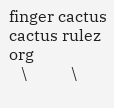finger cactus cactus rulez org
   \           \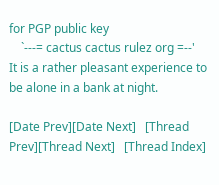for PGP public key
    `---= cactus cactus rulez org =--'
It is a rather pleasant experience to be alone in a bank at night.

[Date Prev][Date Next]   [Thread Prev][Thread Next]   [Thread Index]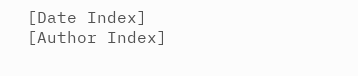[Date Index] [Author Index]